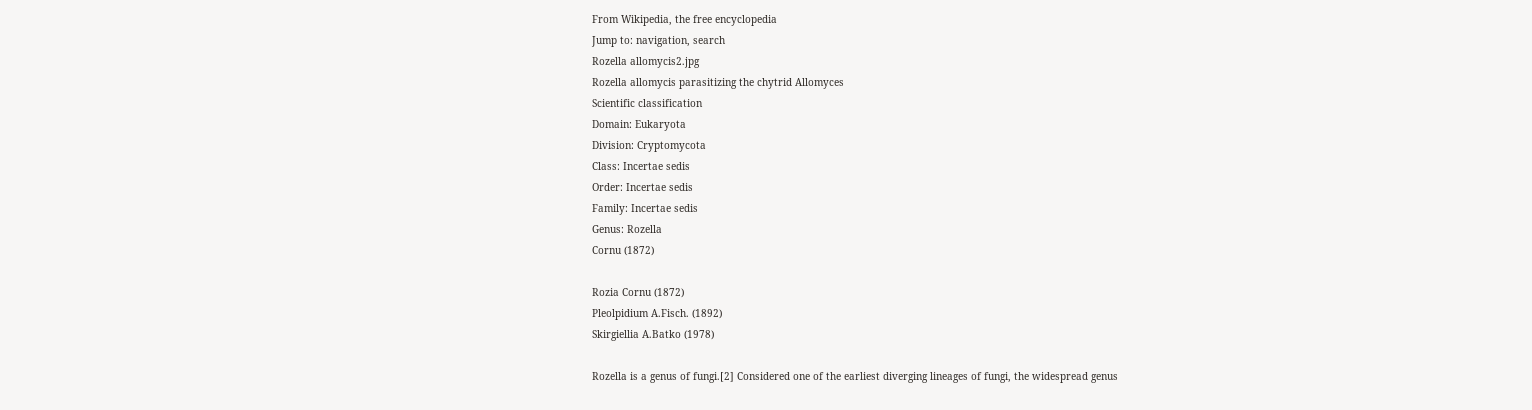From Wikipedia, the free encyclopedia
Jump to: navigation, search
Rozella allomycis2.jpg
Rozella allomycis parasitizing the chytrid Allomyces
Scientific classification
Domain: Eukaryota
Division: Cryptomycota
Class: Incertae sedis
Order: Incertae sedis
Family: Incertae sedis
Genus: Rozella
Cornu (1872)

Rozia Cornu (1872)
Pleolpidium A.Fisch. (1892)
Skirgiellia A.Batko (1978)

Rozella is a genus of fungi.[2] Considered one of the earliest diverging lineages of fungi, the widespread genus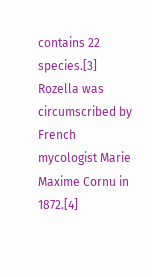contains 22 species.[3] Rozella was circumscribed by French mycologist Marie Maxime Cornu in 1872.[4]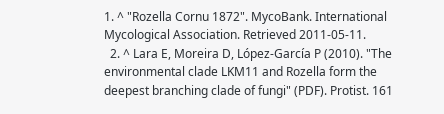1. ^ "Rozella Cornu 1872". MycoBank. International Mycological Association. Retrieved 2011-05-11.
  2. ^ Lara E, Moreira D, López-García P (2010). "The environmental clade LKM11 and Rozella form the deepest branching clade of fungi" (PDF). Protist. 161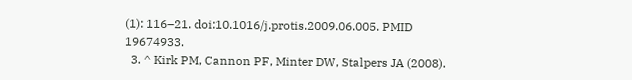(1): 116–21. doi:10.1016/j.protis.2009.06.005. PMID 19674933.
  3. ^ Kirk PM, Cannon PF, Minter DW, Stalpers JA (2008).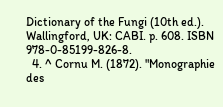Dictionary of the Fungi (10th ed.). Wallingford, UK: CABI. p. 608. ISBN 978-0-85199-826-8.
  4. ^ Cornu M. (1872). "Monographie des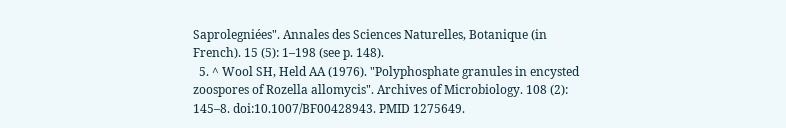Saprolegniées". Annales des Sciences Naturelles, Botanique (in French). 15 (5): 1–198 (see p. 148).
  5. ^ Wool SH, Held AA (1976). "Polyphosphate granules in encysted zoospores of Rozella allomycis". Archives of Microbiology. 108 (2): 145–8. doi:10.1007/BF00428943. PMID 1275649.